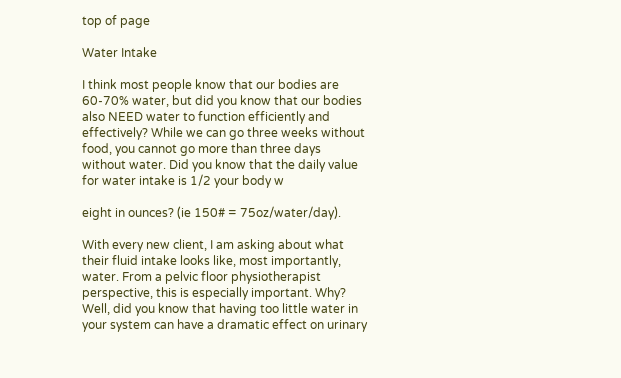top of page

Water Intake

I think most people know that our bodies are 60-70% water, but did you know that our bodies also NEED water to function efficiently and effectively? While we can go three weeks without food, you cannot go more than three days without water. Did you know that the daily value for water intake is 1/2 your body w

eight in ounces? (ie 150# = 75oz/water/day).

With every new client, I am asking about what their fluid intake looks like, most importantly, water. From a pelvic floor physiotherapist perspective, this is especially important. Why? Well, did you know that having too little water in your system can have a dramatic effect on urinary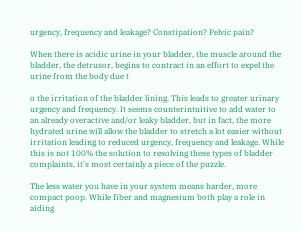urgency, frequency and leakage? Constipation? Pelvic pain?

When there is acidic urine in your bladder, the muscle around the bladder, the detrusor, begins to contract in an effort to expel the urine from the body due t

o the irritation of the bladder lining. This leads to greater urinary urgency and frequency. It seems counterintuitive to add water to an already overactive and/or leaky bladder, but in fact, the more hydrated urine will allow the bladder to stretch a lot easier without irritation leading to reduced urgency, frequency and leakage. While this is not 100% the solution to resolving these types of bladder complaints, it's most certainly a piece of the puzzle.

The less water you have in your system means harder, more compact poop. While fiber and magnesium both play a role in aiding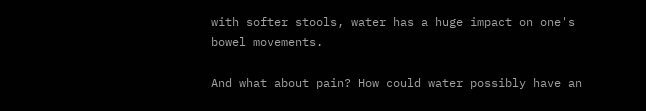with softer stools, water has a huge impact on one's bowel movements.

And what about pain? How could water possibly have an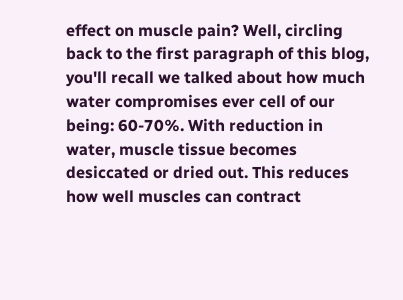effect on muscle pain? Well, circling back to the first paragraph of this blog, you'll recall we talked about how much water compromises ever cell of our being: 60-70%. With reduction in water, muscle tissue becomes desiccated or dried out. This reduces how well muscles can contract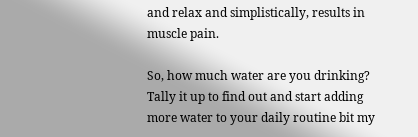and relax and simplistically, results in muscle pain.

So, how much water are you drinking? Tally it up to find out and start adding more water to your daily routine bit my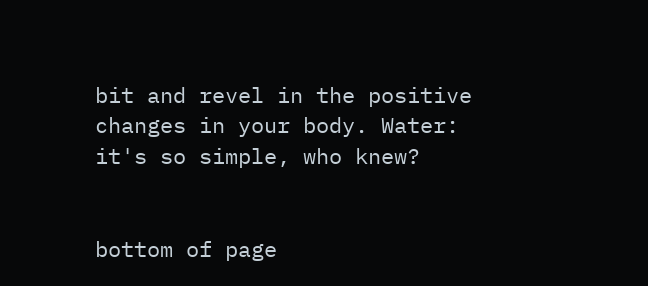bit and revel in the positive changes in your body. Water: it's so simple, who knew?


bottom of page